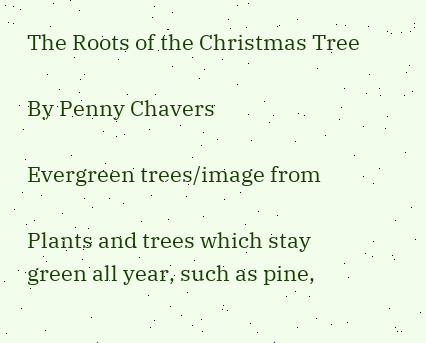The Roots of the Christmas Tree

By Penny Chavers

Evergreen trees/image from

Plants and trees which stay green all year, such as pine,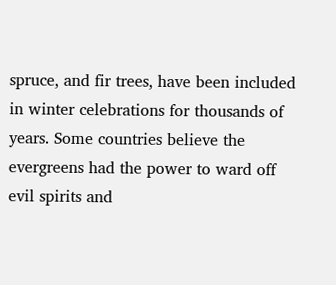spruce, and fir trees, have been included in winter celebrations for thousands of years. Some countries believe the evergreens had the power to ward off evil spirits and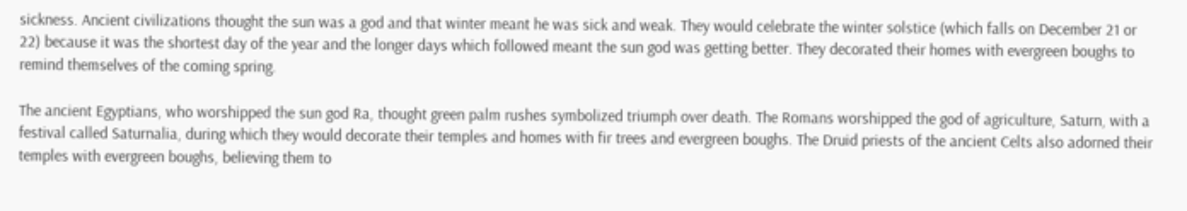sickness. Ancient civilizations thought the sun was a god and that winter meant he was sick and weak. They would celebrate the winter solstice (which falls on December 21 or 22) because it was the shortest day of the year and the longer days which followed meant the sun god was getting better. They decorated their homes with evergreen boughs to remind themselves of the coming spring.

The ancient Egyptians, who worshipped the sun god Ra, thought green palm rushes symbolized triumph over death. The Romans worshipped the god of agriculture, Saturn, with a festival called Saturnalia, during which they would decorate their temples and homes with fir trees and evergreen boughs. The Druid priests of the ancient Celts also adorned their temples with evergreen boughs, believing them to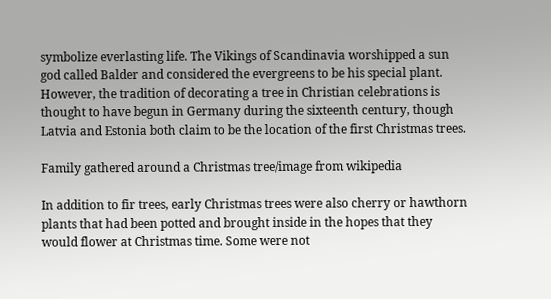symbolize everlasting life. The Vikings of Scandinavia worshipped a sun god called Balder and considered the evergreens to be his special plant. However, the tradition of decorating a tree in Christian celebrations is thought to have begun in Germany during the sixteenth century, though Latvia and Estonia both claim to be the location of the first Christmas trees.

Family gathered around a Christmas tree/image from wikipedia

In addition to fir trees, early Christmas trees were also cherry or hawthorn plants that had been potted and brought inside in the hopes that they would flower at Christmas time. Some were not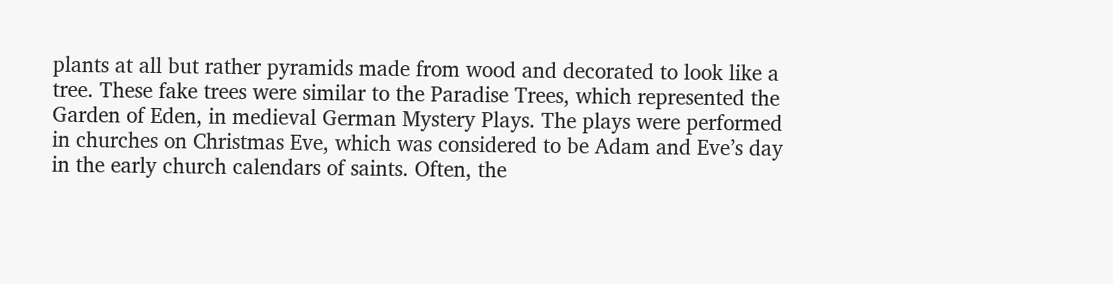plants at all but rather pyramids made from wood and decorated to look like a tree. These fake trees were similar to the Paradise Trees, which represented the Garden of Eden, in medieval German Mystery Plays. The plays were performed in churches on Christmas Eve, which was considered to be Adam and Eve’s day in the early church calendars of saints. Often, the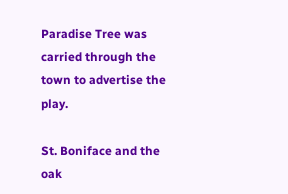Paradise Tree was carried through the town to advertise the play.

St. Boniface and the oak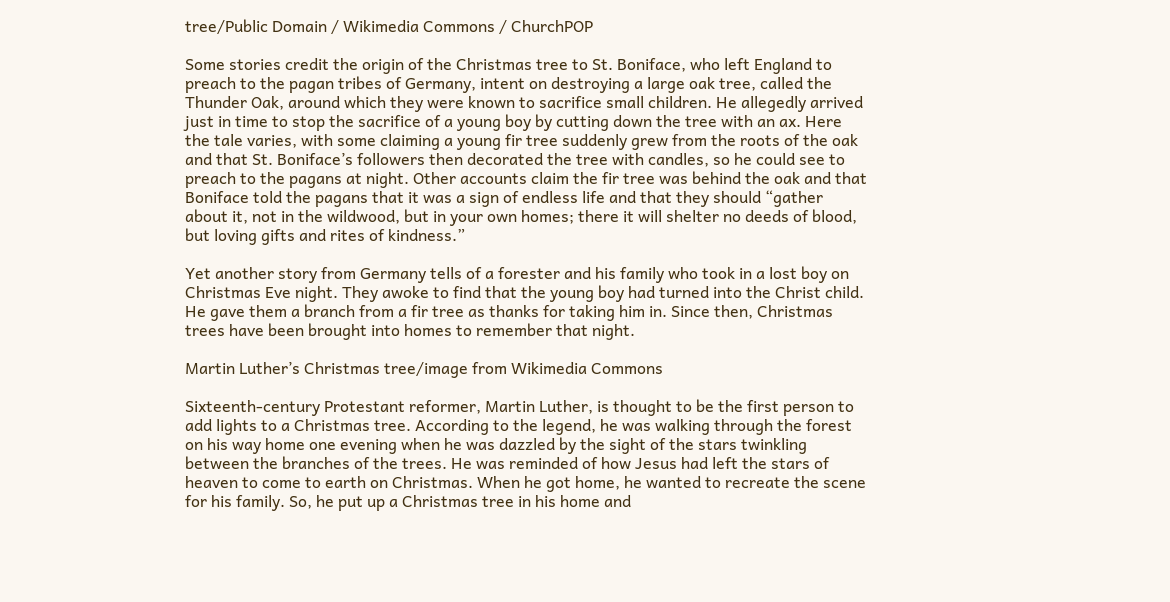tree/Public Domain / Wikimedia Commons / ChurchPOP

Some stories credit the origin of the Christmas tree to St. Boniface, who left England to preach to the pagan tribes of Germany, intent on destroying a large oak tree, called the Thunder Oak, around which they were known to sacrifice small children. He allegedly arrived just in time to stop the sacrifice of a young boy by cutting down the tree with an ax. Here the tale varies, with some claiming a young fir tree suddenly grew from the roots of the oak and that St. Boniface’s followers then decorated the tree with candles, so he could see to preach to the pagans at night. Other accounts claim the fir tree was behind the oak and that Boniface told the pagans that it was a sign of endless life and that they should “gather about it, not in the wildwood, but in your own homes; there it will shelter no deeds of blood, but loving gifts and rites of kindness.”

Yet another story from Germany tells of a forester and his family who took in a lost boy on Christmas Eve night. They awoke to find that the young boy had turned into the Christ child. He gave them a branch from a fir tree as thanks for taking him in. Since then, Christmas trees have been brought into homes to remember that night.

Martin Luther’s Christmas tree/image from Wikimedia Commons

Sixteenth-century Protestant reformer, Martin Luther, is thought to be the first person to add lights to a Christmas tree. According to the legend, he was walking through the forest on his way home one evening when he was dazzled by the sight of the stars twinkling between the branches of the trees. He was reminded of how Jesus had left the stars of heaven to come to earth on Christmas. When he got home, he wanted to recreate the scene for his family. So, he put up a Christmas tree in his home and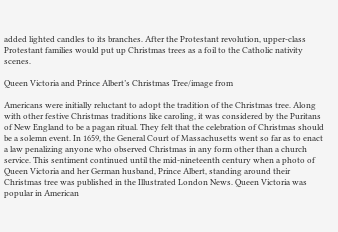added lighted candles to its branches. After the Protestant revolution, upper-class Protestant families would put up Christmas trees as a foil to the Catholic nativity scenes.

Queen Victoria and Prince Albert’s Christmas Tree/image from

Americans were initially reluctant to adopt the tradition of the Christmas tree. Along with other festive Christmas traditions like caroling, it was considered by the Puritans of New England to be a pagan ritual. They felt that the celebration of Christmas should be a solemn event. In 1659, the General Court of Massachusetts went so far as to enact a law penalizing anyone who observed Christmas in any form other than a church service. This sentiment continued until the mid-nineteenth century when a photo of Queen Victoria and her German husband, Prince Albert, standing around their Christmas tree was published in the Illustrated London News. Queen Victoria was popular in American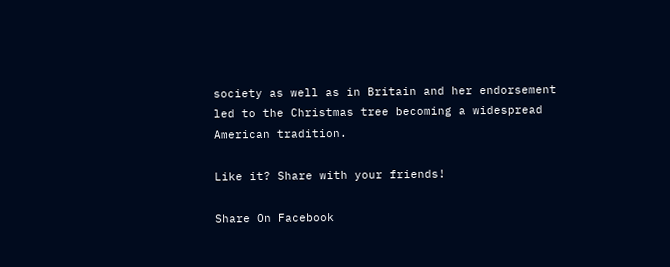society as well as in Britain and her endorsement led to the Christmas tree becoming a widespread American tradition.

Like it? Share with your friends!

Share On Facebook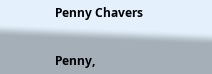Penny Chavers


Penny,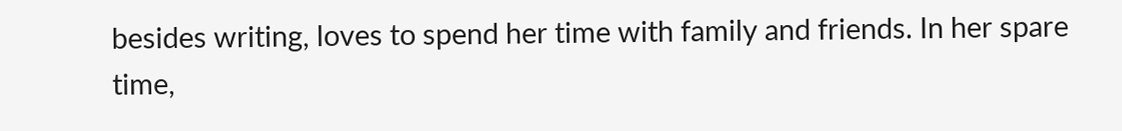besides writing, loves to spend her time with family and friends. In her spare time,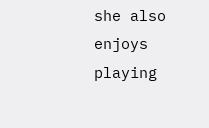she also enjoys playing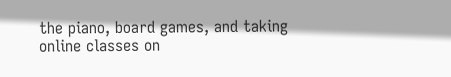the piano, board games, and taking online classes on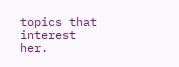topics that interest her.